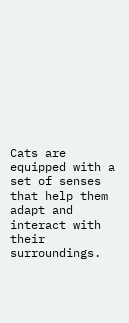Cats are equipped with a set of senses that help them adapt and interact with their surroundings.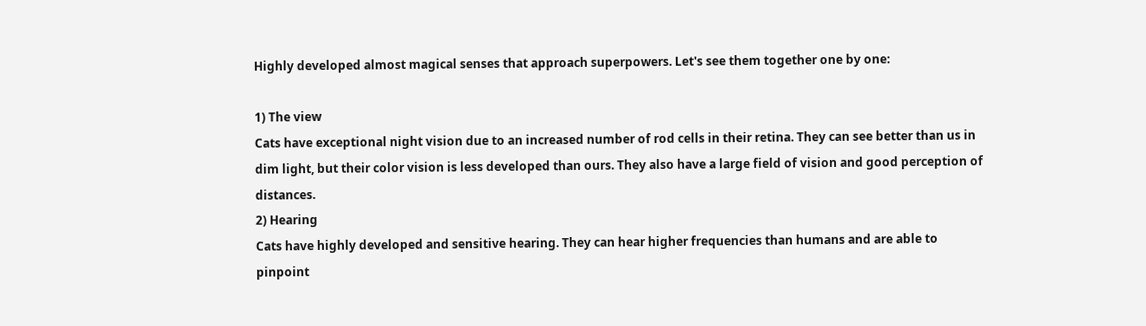Highly developed almost magical senses that approach superpowers. Let's see them together one by one:

1) The view
Cats have exceptional night vision due to an increased number of rod cells in their retina. They can see better than us in dim light, but their color vision is less developed than ours. They also have a large field of vision and good perception of distances.
2) Hearing
Cats have highly developed and sensitive hearing. They can hear higher frequencies than humans and are able to pinpoint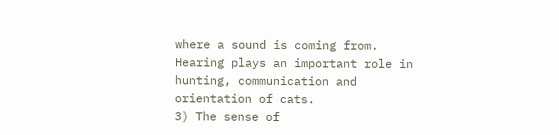where a sound is coming from. Hearing plays an important role in hunting, communication and orientation of cats.
3) The sense of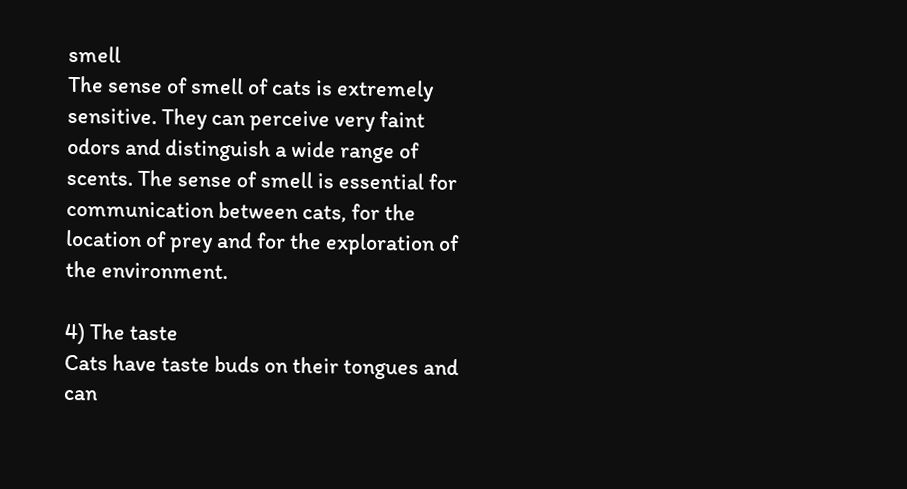smell
The sense of smell of cats is extremely sensitive. They can perceive very faint odors and distinguish a wide range of scents. The sense of smell is essential for communication between cats, for the location of prey and for the exploration of the environment.

4) The taste
Cats have taste buds on their tongues and can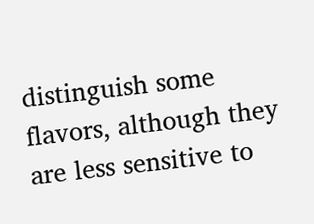distinguish some flavors, although they are less sensitive to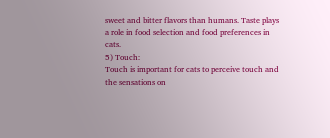sweet and bitter flavors than humans. Taste plays a role in food selection and food preferences in cats.
5) Touch:
Touch is important for cats to perceive touch and the sensations on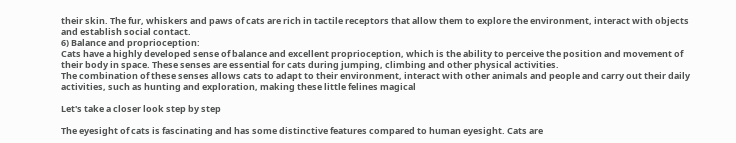their skin. The fur, whiskers and paws of cats are rich in tactile receptors that allow them to explore the environment, interact with objects and establish social contact.
6) Balance and proprioception:
Cats have a highly developed sense of balance and excellent proprioception, which is the ability to perceive the position and movement of their body in space. These senses are essential for cats during jumping, climbing and other physical activities.
The combination of these senses allows cats to adapt to their environment, interact with other animals and people and carry out their daily activities, such as hunting and exploration, making these little felines magical

Let's take a closer look step by step

The eyesight of cats is fascinating and has some distinctive features compared to human eyesight. Cats are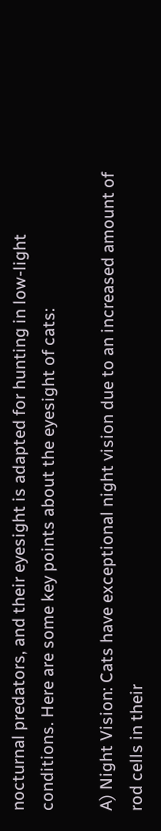nocturnal predators, and their eyesight is adapted for hunting in low-light conditions. Here are some key points about the eyesight of cats:

A) Night Vision: Cats have exceptional night vision due to an increased amount of rod cells in their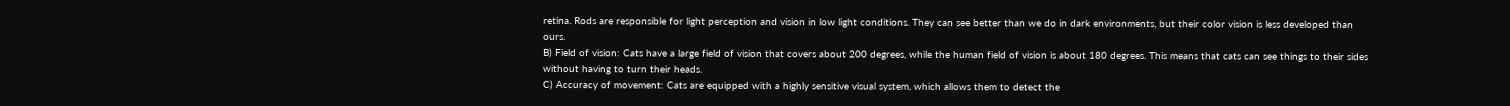retina. Rods are responsible for light perception and vision in low light conditions. They can see better than we do in dark environments, but their color vision is less developed than ours.
B) Field of vision: Cats have a large field of vision that covers about 200 degrees, while the human field of vision is about 180 degrees. This means that cats can see things to their sides without having to turn their heads.
C) Accuracy of movement: Cats are equipped with a highly sensitive visual system, which allows them to detect the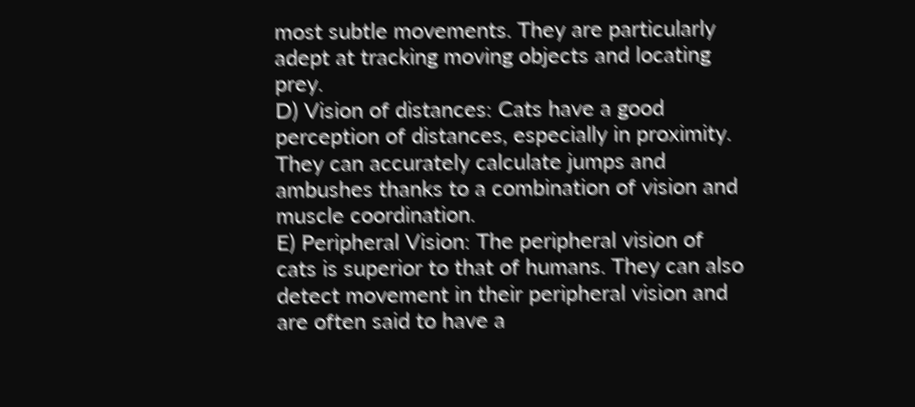most subtle movements. They are particularly adept at tracking moving objects and locating prey.
D) Vision of distances: Cats have a good perception of distances, especially in proximity. They can accurately calculate jumps and ambushes thanks to a combination of vision and muscle coordination.
E) Peripheral Vision: The peripheral vision of cats is superior to that of humans. They can also detect movement in their peripheral vision and are often said to have a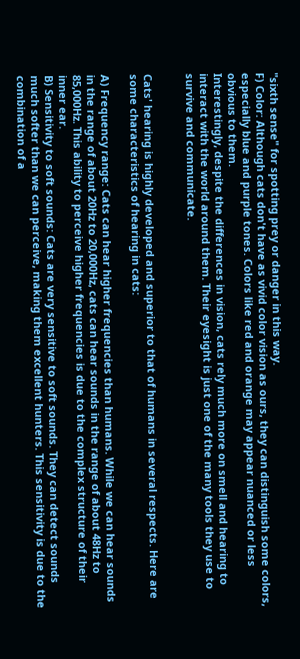"sixth sense" for spotting prey or danger in this way.
F) Color: Although cats don't have as vivid color vision as ours, they can distinguish some colors, especially blue and purple tones. Colors like red and orange may appear nuanced or less obvious to them.
Interestingly, despite the differences in vision, cats rely much more on smell and hearing to interact with the world around them. Their eyesight is just one of the many tools they use to survive and communicate.


Cats' hearing is highly developed and superior to that of humans in several respects. Here are some characteristics of hearing in cats:

A) Frequency range: Cats can hear higher frequencies than humans. While we can hear sounds in the range of about 20Hz to 20,000Hz, cats can hear sounds in the range of about 48Hz to 85,000Hz. This ability to perceive higher frequencies is due to the complex structure of their inner ear.
B) Sensitivity to soft sounds: Cats are very sensitive to soft sounds. They can detect sounds much softer than we can perceive, making them excellent hunters. This sensitivity is due to the combination of a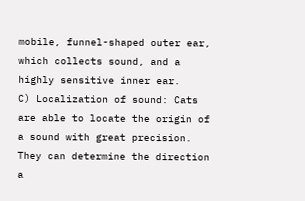mobile, funnel-shaped outer ear, which collects sound, and a highly sensitive inner ear.
C) Localization of sound: Cats are able to locate the origin of a sound with great precision. They can determine the direction a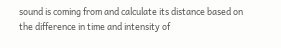sound is coming from and calculate its distance based on the difference in time and intensity of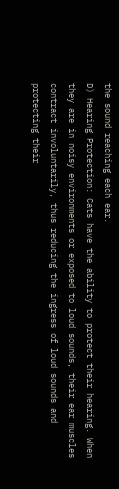the sound reaching each ear.
D) Hearing Protection: Cats have the ability to protect their hearing. When they are in noisy environments or exposed to loud sounds, their ear muscles contract involuntarily, thus reducing the ingress of loud sounds and protecting their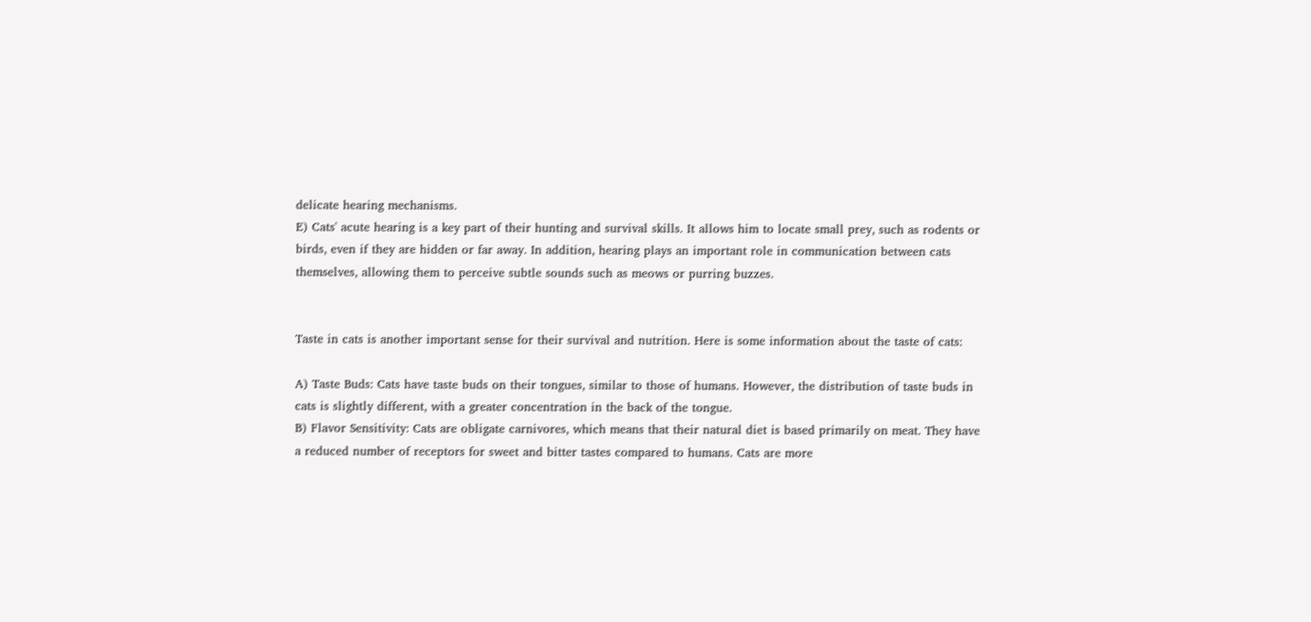delicate hearing mechanisms.
E) Cats' acute hearing is a key part of their hunting and survival skills. It allows him to locate small prey, such as rodents or birds, even if they are hidden or far away. In addition, hearing plays an important role in communication between cats themselves, allowing them to perceive subtle sounds such as meows or purring buzzes.


Taste in cats is another important sense for their survival and nutrition. Here is some information about the taste of cats:

A) Taste Buds: Cats have taste buds on their tongues, similar to those of humans. However, the distribution of taste buds in cats is slightly different, with a greater concentration in the back of the tongue.
B) Flavor Sensitivity: Cats are obligate carnivores, which means that their natural diet is based primarily on meat. They have a reduced number of receptors for sweet and bitter tastes compared to humans. Cats are more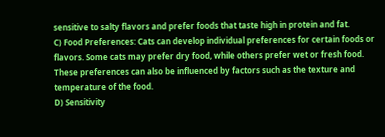sensitive to salty flavors and prefer foods that taste high in protein and fat.
C) Food Preferences: Cats can develop individual preferences for certain foods or flavors. Some cats may prefer dry food, while others prefer wet or fresh food. These preferences can also be influenced by factors such as the texture and temperature of the food.
D) Sensitivity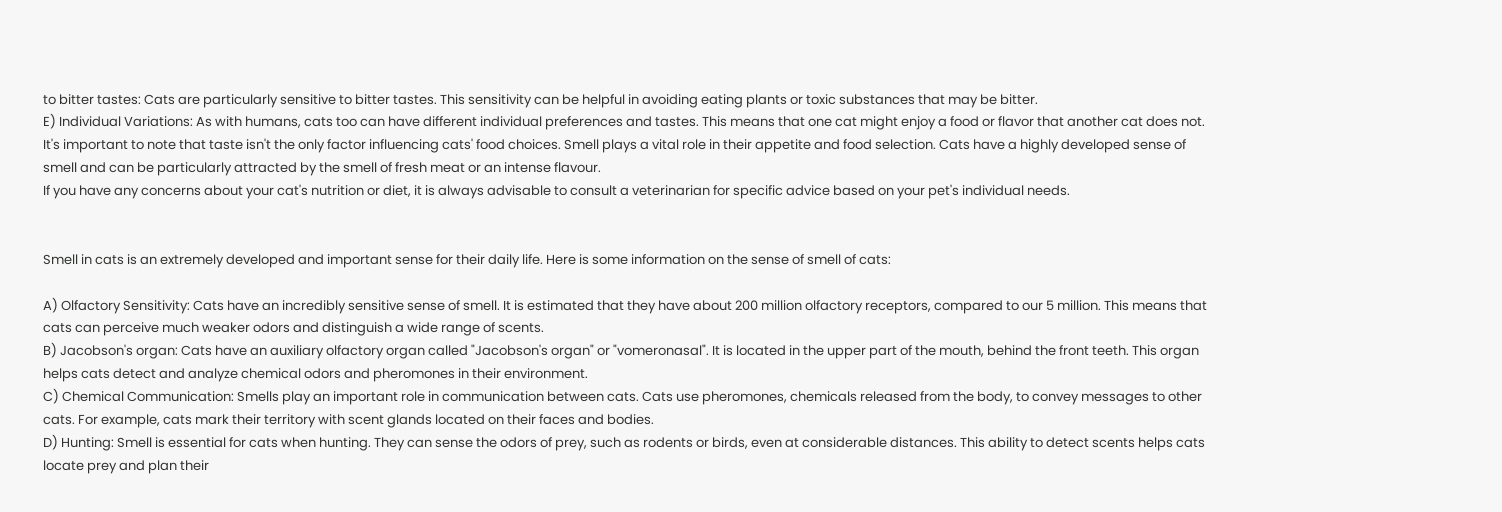to bitter tastes: Cats are particularly sensitive to bitter tastes. This sensitivity can be helpful in avoiding eating plants or toxic substances that may be bitter.
E) Individual Variations: As with humans, cats too can have different individual preferences and tastes. This means that one cat might enjoy a food or flavor that another cat does not.
It's important to note that taste isn't the only factor influencing cats' food choices. Smell plays a vital role in their appetite and food selection. Cats have a highly developed sense of smell and can be particularly attracted by the smell of fresh meat or an intense flavour.
If you have any concerns about your cat's nutrition or diet, it is always advisable to consult a veterinarian for specific advice based on your pet's individual needs.


Smell in cats is an extremely developed and important sense for their daily life. Here is some information on the sense of smell of cats:

A) Olfactory Sensitivity: Cats have an incredibly sensitive sense of smell. It is estimated that they have about 200 million olfactory receptors, compared to our 5 million. This means that cats can perceive much weaker odors and distinguish a wide range of scents.
B) Jacobson's organ: Cats have an auxiliary olfactory organ called "Jacobson's organ" or "vomeronasal". It is located in the upper part of the mouth, behind the front teeth. This organ helps cats detect and analyze chemical odors and pheromones in their environment.
C) Chemical Communication: Smells play an important role in communication between cats. Cats use pheromones, chemicals released from the body, to convey messages to other cats. For example, cats mark their territory with scent glands located on their faces and bodies.
D) Hunting: Smell is essential for cats when hunting. They can sense the odors of prey, such as rodents or birds, even at considerable distances. This ability to detect scents helps cats locate prey and plan their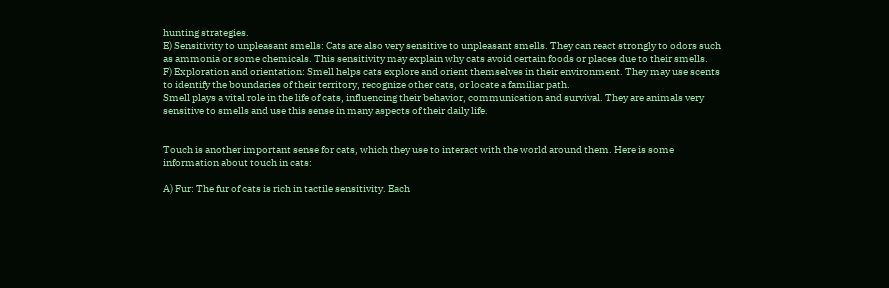hunting strategies.
E) Sensitivity to unpleasant smells: Cats are also very sensitive to unpleasant smells. They can react strongly to odors such as ammonia or some chemicals. This sensitivity may explain why cats avoid certain foods or places due to their smells.
F) Exploration and orientation: Smell helps cats explore and orient themselves in their environment. They may use scents to identify the boundaries of their territory, recognize other cats, or locate a familiar path.
Smell plays a vital role in the life of cats, influencing their behavior, communication and survival. They are animals very sensitive to smells and use this sense in many aspects of their daily life.


Touch is another important sense for cats, which they use to interact with the world around them. Here is some information about touch in cats:

A) Fur: The fur of cats is rich in tactile sensitivity. Each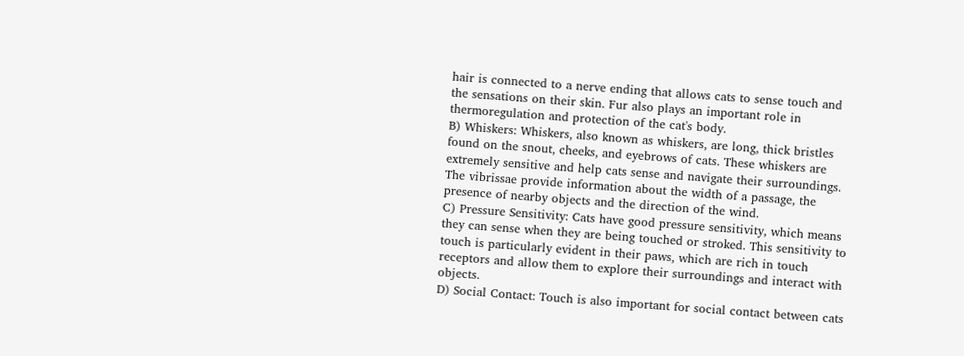hair is connected to a nerve ending that allows cats to sense touch and the sensations on their skin. Fur also plays an important role in thermoregulation and protection of the cat's body.
B) Whiskers: Whiskers, also known as whiskers, are long, thick bristles found on the snout, cheeks, and eyebrows of cats. These whiskers are extremely sensitive and help cats sense and navigate their surroundings. The vibrissae provide information about the width of a passage, the presence of nearby objects and the direction of the wind.
C) Pressure Sensitivity: Cats have good pressure sensitivity, which means they can sense when they are being touched or stroked. This sensitivity to touch is particularly evident in their paws, which are rich in touch receptors and allow them to explore their surroundings and interact with objects.
D) Social Contact: Touch is also important for social contact between cats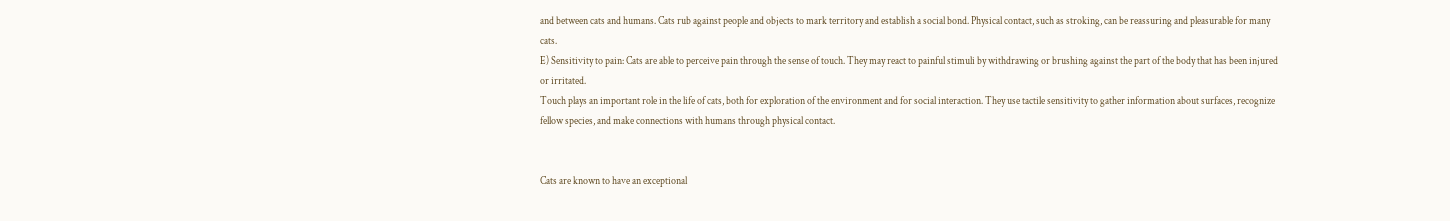and between cats and humans. Cats rub against people and objects to mark territory and establish a social bond. Physical contact, such as stroking, can be reassuring and pleasurable for many cats.
E) Sensitivity to pain: Cats are able to perceive pain through the sense of touch. They may react to painful stimuli by withdrawing or brushing against the part of the body that has been injured or irritated.
Touch plays an important role in the life of cats, both for exploration of the environment and for social interaction. They use tactile sensitivity to gather information about surfaces, recognize fellow species, and make connections with humans through physical contact.


Cats are known to have an exceptional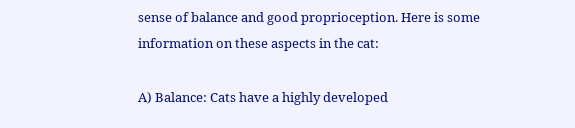sense of balance and good proprioception. Here is some information on these aspects in the cat:

A) Balance: Cats have a highly developed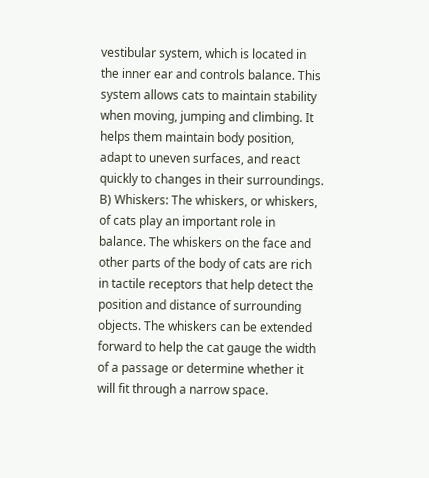vestibular system, which is located in the inner ear and controls balance. This system allows cats to maintain stability when moving, jumping and climbing. It helps them maintain body position, adapt to uneven surfaces, and react quickly to changes in their surroundings.
B) Whiskers: The whiskers, or whiskers, of cats play an important role in balance. The whiskers on the face and other parts of the body of cats are rich in tactile receptors that help detect the position and distance of surrounding objects. The whiskers can be extended forward to help the cat gauge the width of a passage or determine whether it will fit through a narrow space.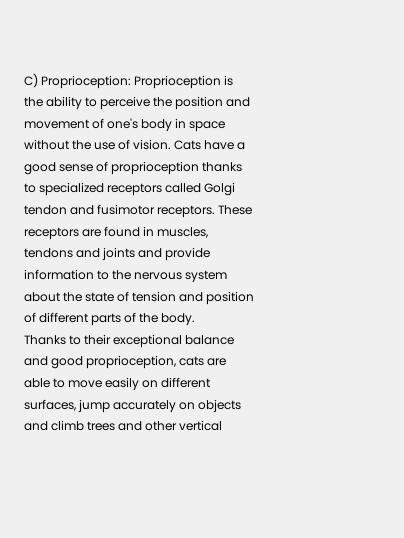C) Proprioception: Proprioception is the ability to perceive the position and movement of one's body in space without the use of vision. Cats have a good sense of proprioception thanks to specialized receptors called Golgi tendon and fusimotor receptors. These receptors are found in muscles, tendons and joints and provide information to the nervous system about the state of tension and position of different parts of the body.
Thanks to their exceptional balance and good proprioception, cats are able to move easily on different surfaces, jump accurately on objects and climb trees and other vertical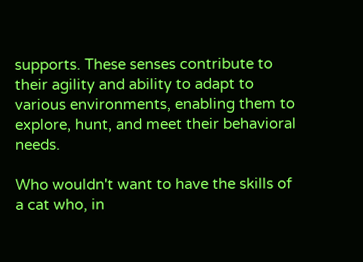supports. These senses contribute to their agility and ability to adapt to various environments, enabling them to explore, hunt, and meet their behavioral needs.

Who wouldn't want to have the skills of a cat who, in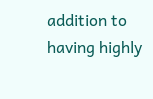addition to having highly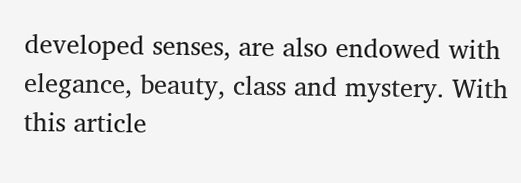developed senses, are also endowed with elegance, beauty, class and mystery. With this article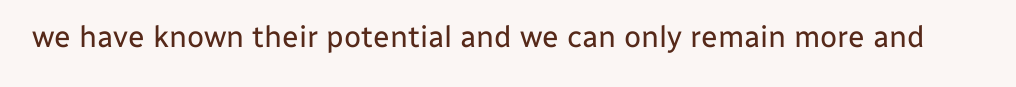we have known their potential and we can only remain more and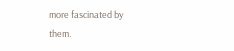more fascinated by them.